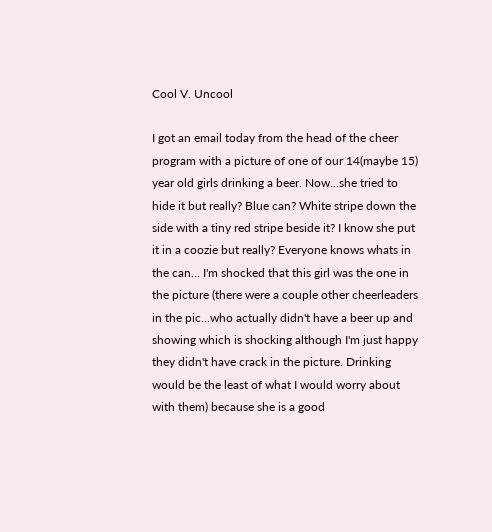Cool V. Uncool

I got an email today from the head of the cheer program with a picture of one of our 14(maybe 15) year old girls drinking a beer. Now...she tried to hide it but really? Blue can? White stripe down the side with a tiny red stripe beside it? I know she put it in a coozie but really? Everyone knows whats in the can... I'm shocked that this girl was the one in the picture (there were a couple other cheerleaders in the pic...who actually didn't have a beer up and showing which is shocking although I'm just happy they didn't have crack in the picture. Drinking would be the least of what I would worry about with them) because she is a good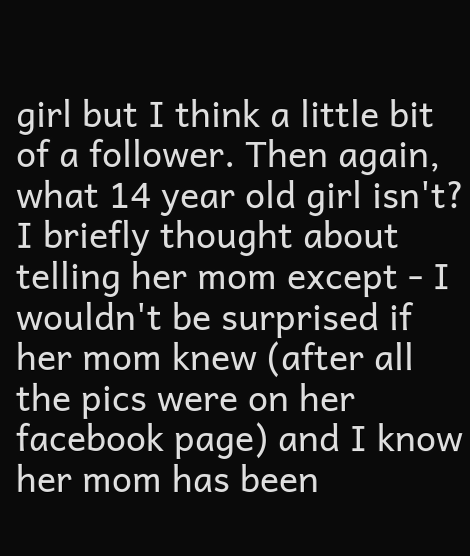girl but I think a little bit of a follower. Then again, what 14 year old girl isn't?
I briefly thought about telling her mom except - I wouldn't be surprised if her mom knew (after all the pics were on her facebook page) and I know her mom has been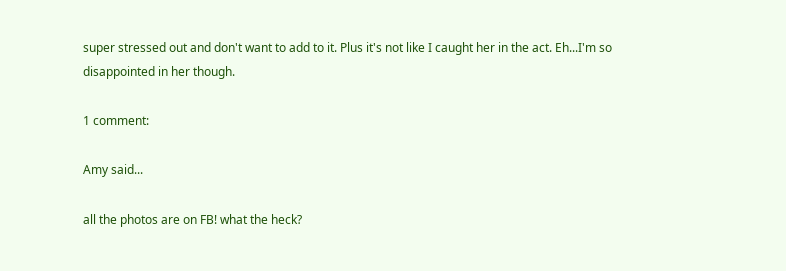super stressed out and don't want to add to it. Plus it's not like I caught her in the act. Eh...I'm so disappointed in her though.

1 comment:

Amy said...

all the photos are on FB! what the heck?